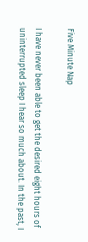Five Minute Nap

I have never been able to get the desired eight hours of uninterrupted sleep I hear so much about. In the past, I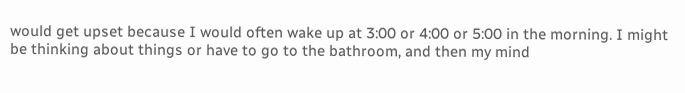would get upset because I would often wake up at 3:00 or 4:00 or 5:00 in the morning. I might be thinking about things or have to go to the bathroom, and then my mind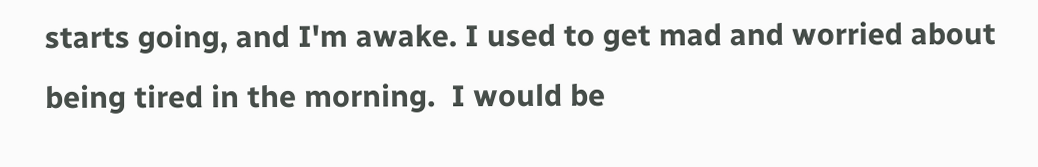starts going, and I'm awake. I used to get mad and worried about being tired in the morning.  I would be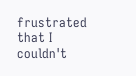frustrated that I couldn't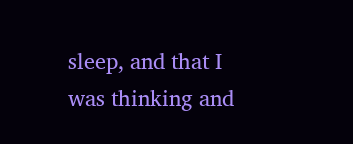sleep, and that I was thinking and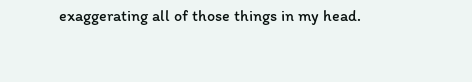exaggerating all of those things in my head.